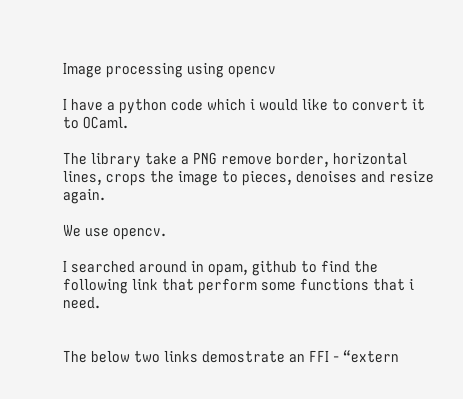Image processing using opencv

I have a python code which i would like to convert it to OCaml.

The library take a PNG remove border, horizontal lines, crops the image to pieces, denoises and resize again.

We use opencv.

I searched around in opam, github to find the following link that perform some functions that i need.


The below two links demostrate an FFI - “extern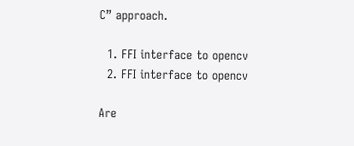C” approach.

  1. FFI interface to opencv
  2. FFI interface to opencv

Are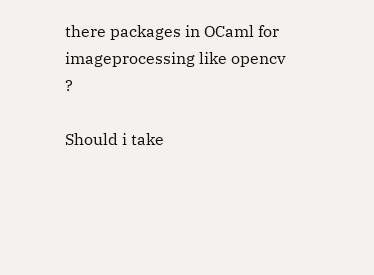there packages in OCaml for imageprocessing like opencv ?

Should i take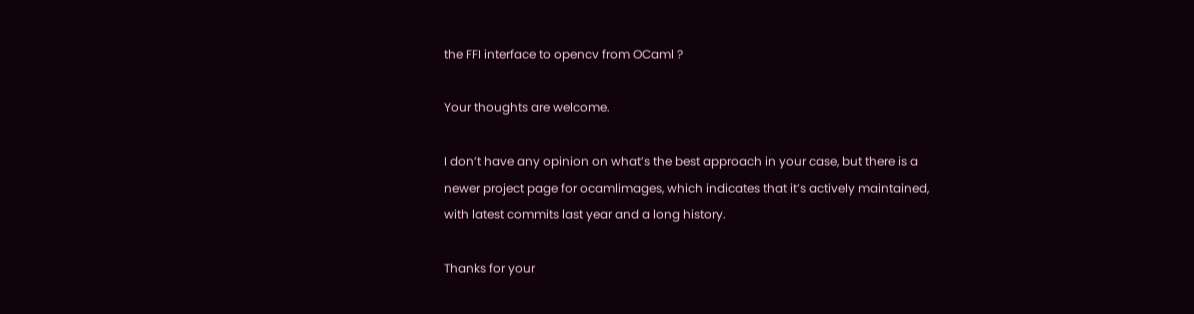the FFI interface to opencv from OCaml ?

Your thoughts are welcome.

I don’t have any opinion on what’s the best approach in your case, but there is a newer project page for ocamlimages, which indicates that it’s actively maintained, with latest commits last year and a long history.

Thanks for your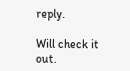reply.

Will check it out.